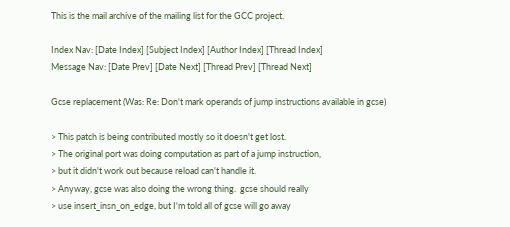This is the mail archive of the mailing list for the GCC project.

Index Nav: [Date Index] [Subject Index] [Author Index] [Thread Index]
Message Nav: [Date Prev] [Date Next] [Thread Prev] [Thread Next]

Gcse replacement (Was: Re: Don't mark operands of jump instructions available in gcse)

> This patch is being contributed mostly so it doesn't get lost.
> The original port was doing computation as part of a jump instruction,
> but it didn't work out because reload can't handle it.
> Anyway, gcse was also doing the wrong thing.  gcse should really
> use insert_insn_on_edge, but I'm told all of gcse will go away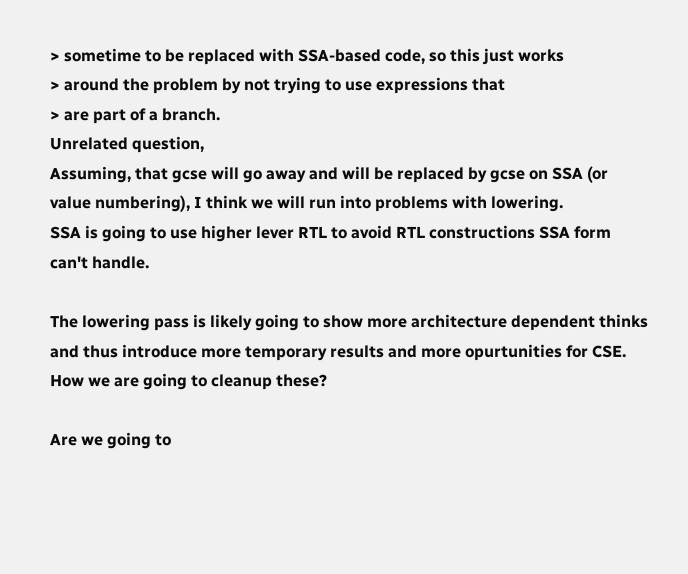> sometime to be replaced with SSA-based code, so this just works
> around the problem by not trying to use expressions that
> are part of a branch.
Unrelated question,
Assuming, that gcse will go away and will be replaced by gcse on SSA (or
value numbering), I think we will run into problems with lowering.
SSA is going to use higher lever RTL to avoid RTL constructions SSA form
can't handle.

The lowering pass is likely going to show more architecture dependent thinks
and thus introduce more temporary results and more opurtunities for CSE.
How we are going to cleanup these?

Are we going to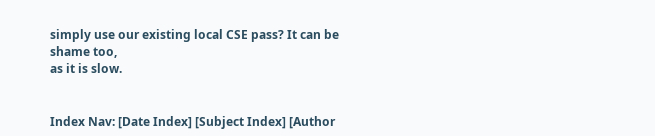simply use our existing local CSE pass? It can be shame too,
as it is slow.


Index Nav: [Date Index] [Subject Index] [Author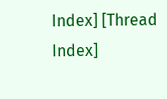Index] [Thread Index]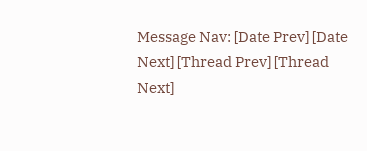Message Nav: [Date Prev] [Date Next] [Thread Prev] [Thread Next]